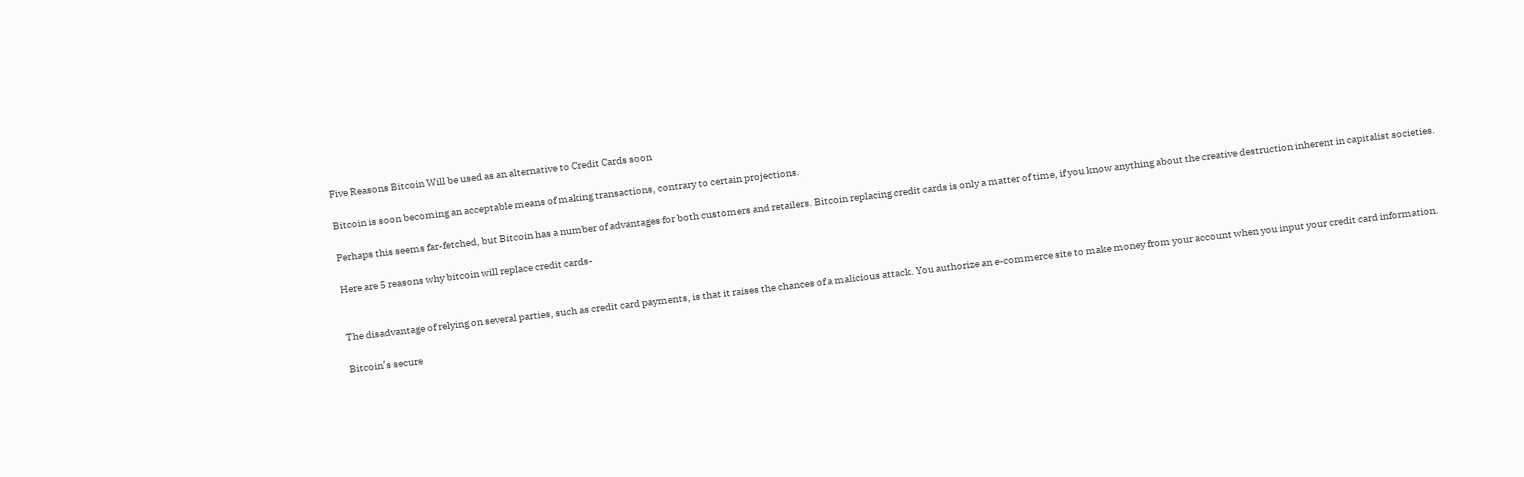Five Reasons Bitcoin Will be used as an alternative to Credit Cards soon

Bitcoin is soon becoming an acceptable means of making transactions, contrary to certain projections.

Perhaps this seems far-fetched, but Bitcoin has a number of advantages for both customers and retailers. Bitcoin replacing credit cards is only a matter of time, if you know anything about the creative destruction inherent in capitalist societies.

Here are 5 reasons why bitcoin will replace credit cards-


The disadvantage of relying on several parties, such as credit card payments, is that it raises the chances of a malicious attack. You authorize an e-commerce site to make money from your account when you input your credit card information.

Bitcoin’s secure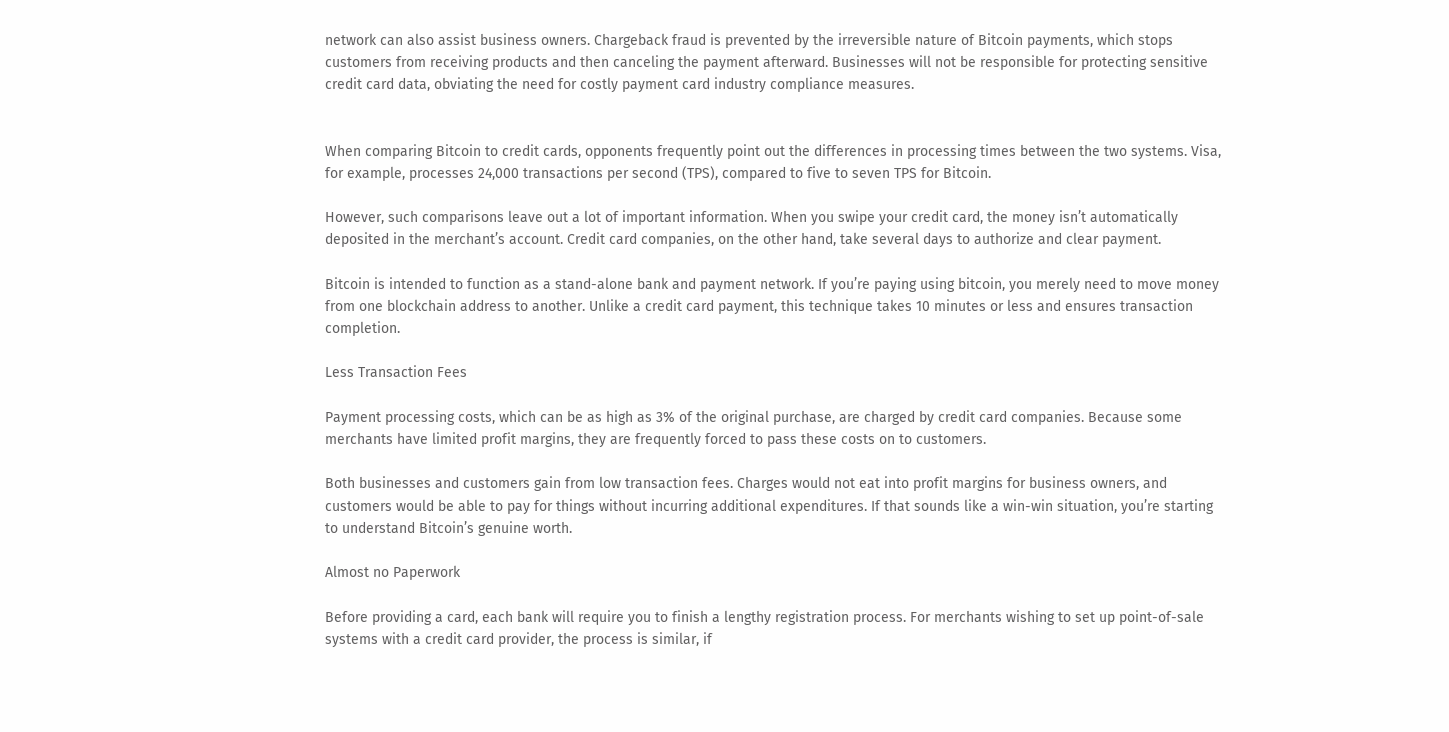network can also assist business owners. Chargeback fraud is prevented by the irreversible nature of Bitcoin payments, which stops customers from receiving products and then canceling the payment afterward. Businesses will not be responsible for protecting sensitive credit card data, obviating the need for costly payment card industry compliance measures.


When comparing Bitcoin to credit cards, opponents frequently point out the differences in processing times between the two systems. Visa, for example, processes 24,000 transactions per second (TPS), compared to five to seven TPS for Bitcoin.

However, such comparisons leave out a lot of important information. When you swipe your credit card, the money isn’t automatically deposited in the merchant’s account. Credit card companies, on the other hand, take several days to authorize and clear payment.

Bitcoin is intended to function as a stand-alone bank and payment network. If you’re paying using bitcoin, you merely need to move money from one blockchain address to another. Unlike a credit card payment, this technique takes 10 minutes or less and ensures transaction completion.

Less Transaction Fees

Payment processing costs, which can be as high as 3% of the original purchase, are charged by credit card companies. Because some merchants have limited profit margins, they are frequently forced to pass these costs on to customers.

Both businesses and customers gain from low transaction fees. Charges would not eat into profit margins for business owners, and customers would be able to pay for things without incurring additional expenditures. If that sounds like a win-win situation, you’re starting to understand Bitcoin’s genuine worth.

Almost no Paperwork

Before providing a card, each bank will require you to finish a lengthy registration process. For merchants wishing to set up point-of-sale systems with a credit card provider, the process is similar, if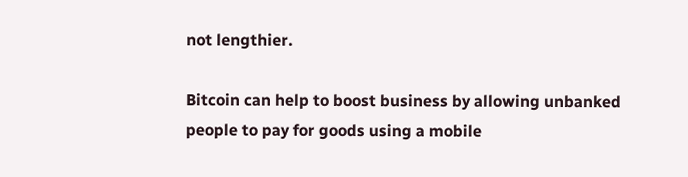not lengthier.

Bitcoin can help to boost business by allowing unbanked people to pay for goods using a mobile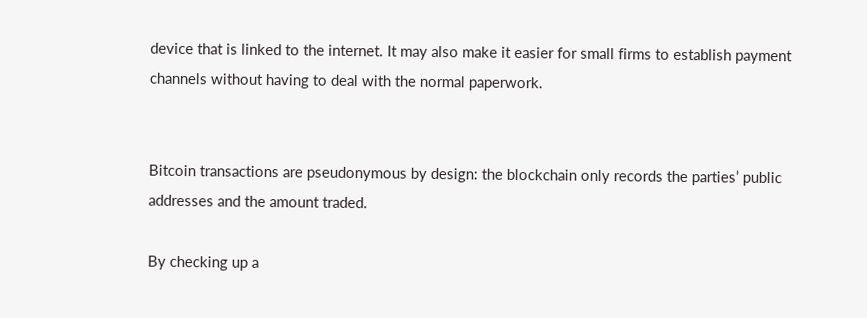device that is linked to the internet. It may also make it easier for small firms to establish payment channels without having to deal with the normal paperwork.


Bitcoin transactions are pseudonymous by design: the blockchain only records the parties’ public addresses and the amount traded.

By checking up a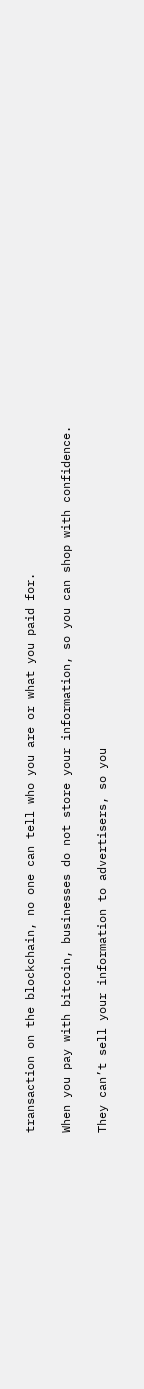transaction on the blockchain, no one can tell who you are or what you paid for.

When you pay with bitcoin, businesses do not store your information, so you can shop with confidence.

They can’t sell your information to advertisers, so you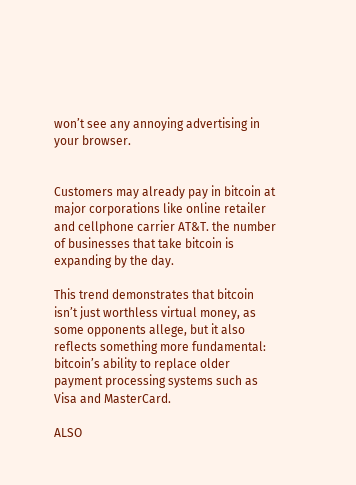won’t see any annoying advertising in your browser.


Customers may already pay in bitcoin at major corporations like online retailer and cellphone carrier AT&T. the number of businesses that take bitcoin is expanding by the day.

This trend demonstrates that bitcoin isn’t just worthless virtual money, as some opponents allege, but it also reflects something more fundamental: bitcoin’s ability to replace older payment processing systems such as Visa and MasterCard.

ALSO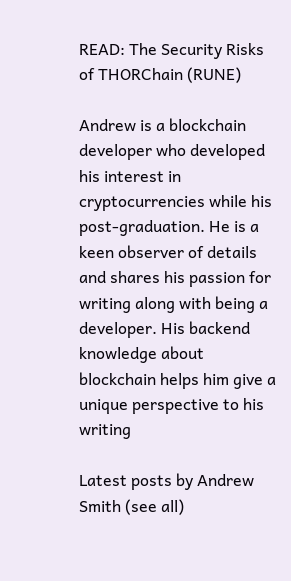READ: The Security Risks of THORChain (RUNE)

Andrew is a blockchain developer who developed his interest in cryptocurrencies while his post-graduation. He is a keen observer of details and shares his passion for writing along with being a developer. His backend knowledge about blockchain helps him give a unique perspective to his writing

Latest posts by Andrew Smith (see all)